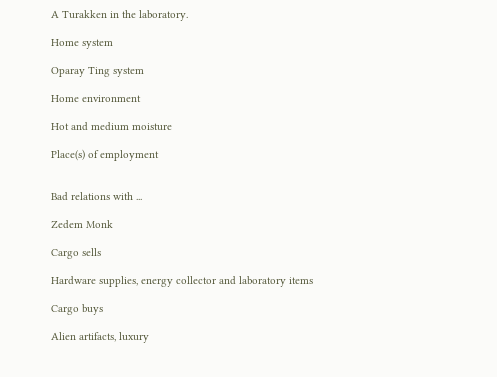A Turakken in the laboratory.

Home system

Oparay Ting system

Home environment

Hot and medium moisture

Place(s) of employment


Bad relations with ...

Zedem Monk

Cargo sells

Hardware supplies, energy collector and laboratory items

Cargo buys

Alien artifacts, luxury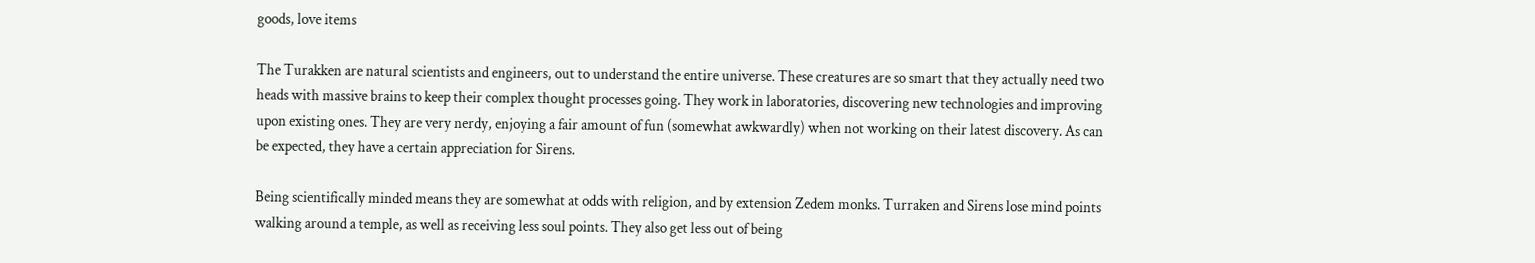goods, love items

The Turakken are natural scientists and engineers, out to understand the entire universe. These creatures are so smart that they actually need two heads with massive brains to keep their complex thought processes going. They work in laboratories, discovering new technologies and improving upon existing ones. They are very nerdy, enjoying a fair amount of fun (somewhat awkwardly) when not working on their latest discovery. As can be expected, they have a certain appreciation for Sirens.

Being scientifically minded means they are somewhat at odds with religion, and by extension Zedem monks. Turraken and Sirens lose mind points walking around a temple, as well as receiving less soul points. They also get less out of being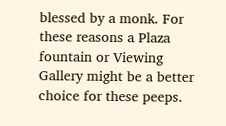blessed by a monk. For these reasons a Plaza fountain or Viewing Gallery might be a better choice for these peeps.